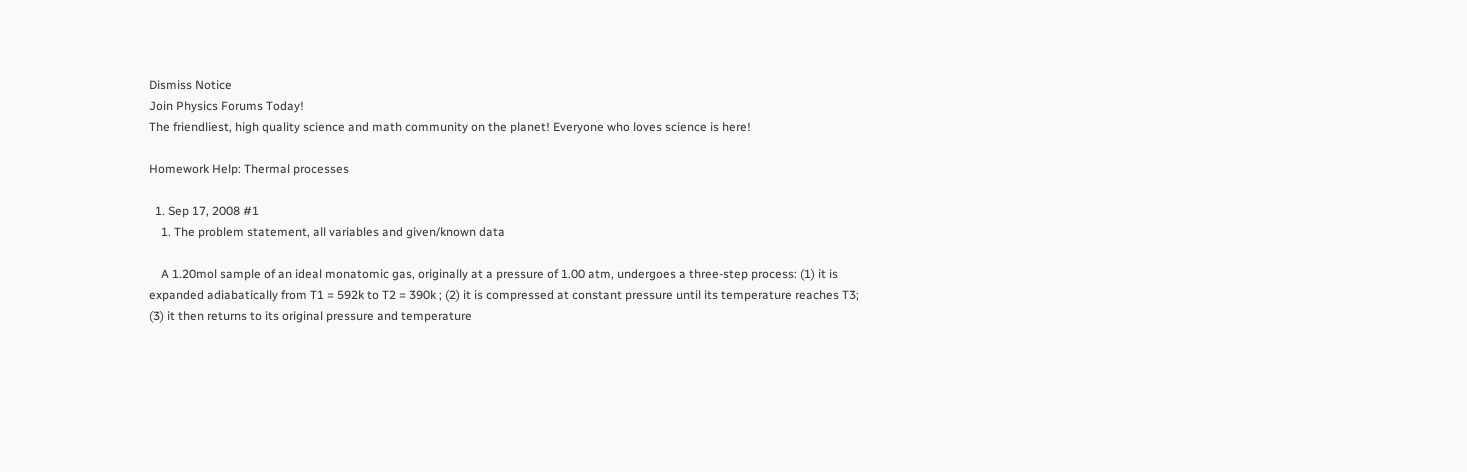Dismiss Notice
Join Physics Forums Today!
The friendliest, high quality science and math community on the planet! Everyone who loves science is here!

Homework Help: Thermal processes

  1. Sep 17, 2008 #1
    1. The problem statement, all variables and given/known data

    A 1.20mol sample of an ideal monatomic gas, originally at a pressure of 1.00 atm, undergoes a three-step process: (1) it is expanded adiabatically from T1 = 592k to T2 = 390k ; (2) it is compressed at constant pressure until its temperature reaches T3; (3) it then returns to its original pressure and temperature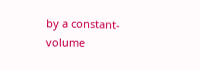by a constant-volume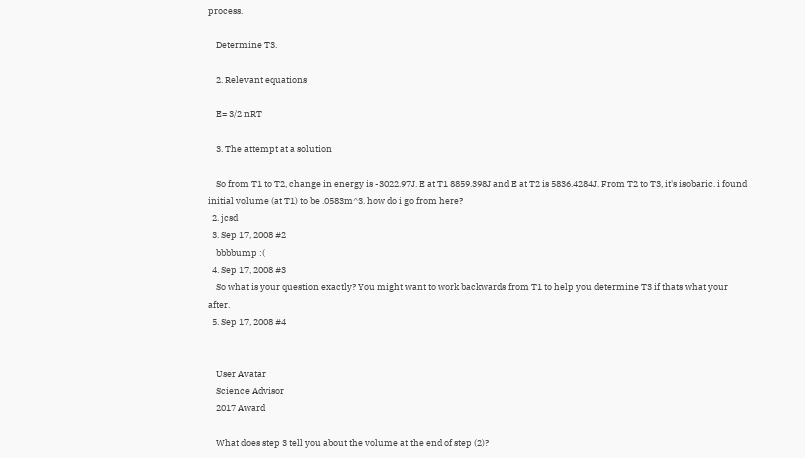process.

    Determine T3.

    2. Relevant equations

    E= 3/2 nRT

    3. The attempt at a solution

    So from T1 to T2, change in energy is -3022.97J. E at T1 8859.398J and E at T2 is 5836.4284J. From T2 to T3, it's isobaric. i found initial volume (at T1) to be .0583m^3. how do i go from here?
  2. jcsd
  3. Sep 17, 2008 #2
    bbbbump :(
  4. Sep 17, 2008 #3
    So what is your question exactly? You might want to work backwards from T1 to help you determine T3 if thats what your after.
  5. Sep 17, 2008 #4


    User Avatar
    Science Advisor
    2017 Award

    What does step 3 tell you about the volume at the end of step (2)?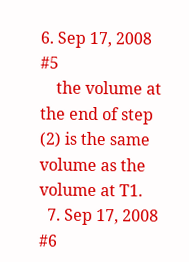6. Sep 17, 2008 #5
    the volume at the end of step (2) is the same volume as the volume at T1.
  7. Sep 17, 2008 #6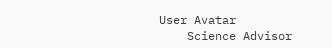User Avatar
    Science Advisor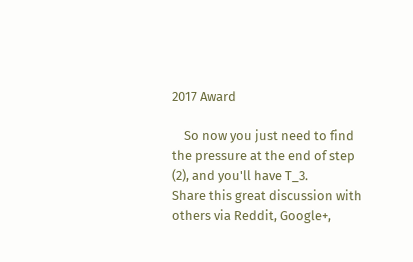2017 Award

    So now you just need to find the pressure at the end of step (2), and you'll have T_3.
Share this great discussion with others via Reddit, Google+,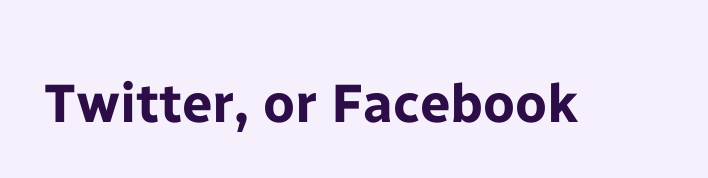Twitter, or Facebook